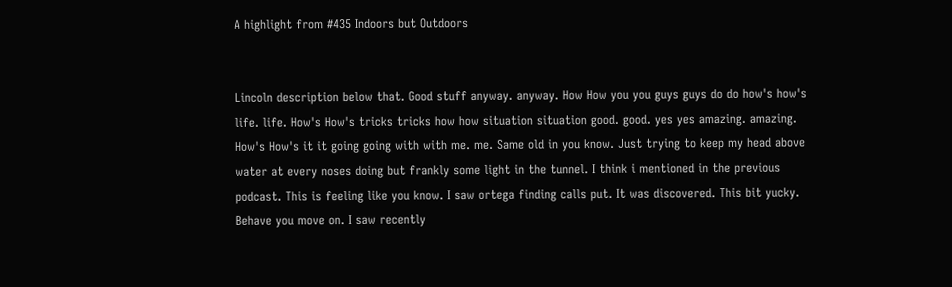A highlight from #435 Indoors but Outdoors


Lincoln description below that. Good stuff anyway. anyway. How How you you guys guys do do how's how's life. life. How's How's tricks tricks how how situation situation good. good. yes yes amazing. amazing. How's How's it it going going with with me. me. Same old in you know. Just trying to keep my head above water at every noses doing but frankly some light in the tunnel. I think i mentioned in the previous podcast. This is feeling like you know. I saw ortega finding calls put. It was discovered. This bit yucky. Behave you move on. I saw recently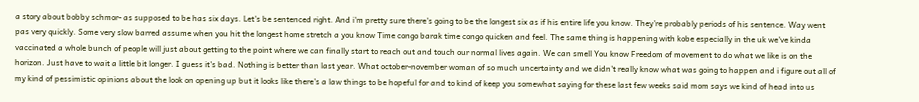a story about bobby schmor- as supposed to be has six days. Let's be sentenced right. And i'm pretty sure there's going to be the longest six as if his entire life you know. They're probably periods of his sentence. Way went pas very quickly. Some very slow barred assume when you hit the longest home stretch a you know Time congo barak time congo quicken and feel. The same thing is happening with kobe especially in the uk we've kinda vaccinated a whole bunch of people will just about getting to the point where we can finally start to reach out and touch our normal lives again. We can smell You know Freedom of movement to do what we like is on the horizon. Just have to wait a little bit longer. I guess it's bad. Nothing is better than last year. What october-november woman of so much uncertainty and we didn't really know what was going to happen and i figure out all of my kind of pessimistic opinions about the look on opening up but it looks like there's a law things to be hopeful for and to kind of keep you somewhat saying for these last few weeks said mom says we kind of head into us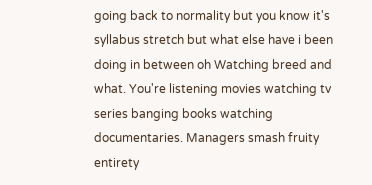going back to normality but you know it's syllabus stretch but what else have i been doing in between oh Watching breed and what. You're listening movies watching tv series banging books watching documentaries. Managers smash fruity entirety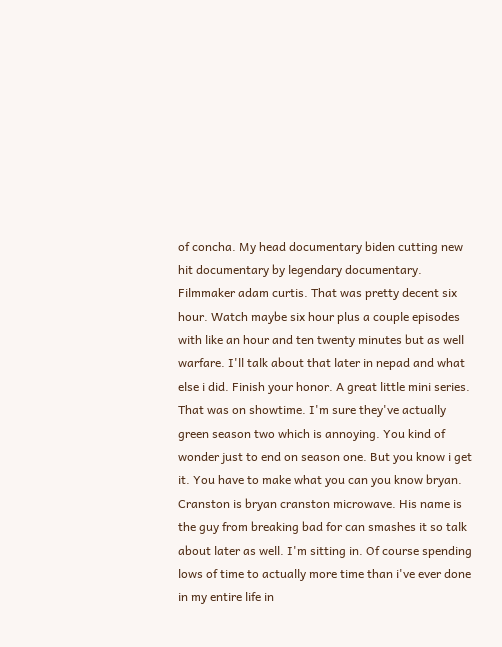of concha. My head documentary biden cutting new hit documentary by legendary documentary. Filmmaker adam curtis. That was pretty decent six hour. Watch maybe six hour plus a couple episodes with like an hour and ten twenty minutes but as well warfare. I'll talk about that later in nepad and what else i did. Finish your honor. A great little mini series. That was on showtime. I'm sure they've actually green season two which is annoying. You kind of wonder just to end on season one. But you know i get it. You have to make what you can you know bryan. Cranston is bryan cranston microwave. His name is the guy from breaking bad for can smashes it so talk about later as well. I'm sitting in. Of course spending lows of time to actually more time than i've ever done in my entire life in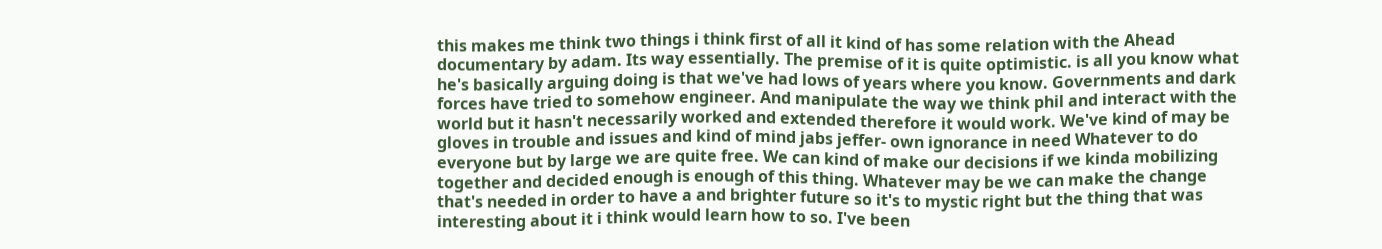this makes me think two things i think first of all it kind of has some relation with the Ahead documentary by adam. Its way essentially. The premise of it is quite optimistic. is all you know what he's basically arguing doing is that we've had lows of years where you know. Governments and dark forces have tried to somehow engineer. And manipulate the way we think phil and interact with the world but it hasn't necessarily worked and extended therefore it would work. We've kind of may be gloves in trouble and issues and kind of mind jabs jeffer- own ignorance in need Whatever to do everyone but by large we are quite free. We can kind of make our decisions if we kinda mobilizing together and decided enough is enough of this thing. Whatever may be we can make the change that's needed in order to have a and brighter future so it's to mystic right but the thing that was interesting about it i think would learn how to so. I've been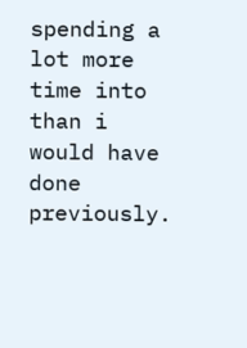spending a lot more time into than i would have done previously.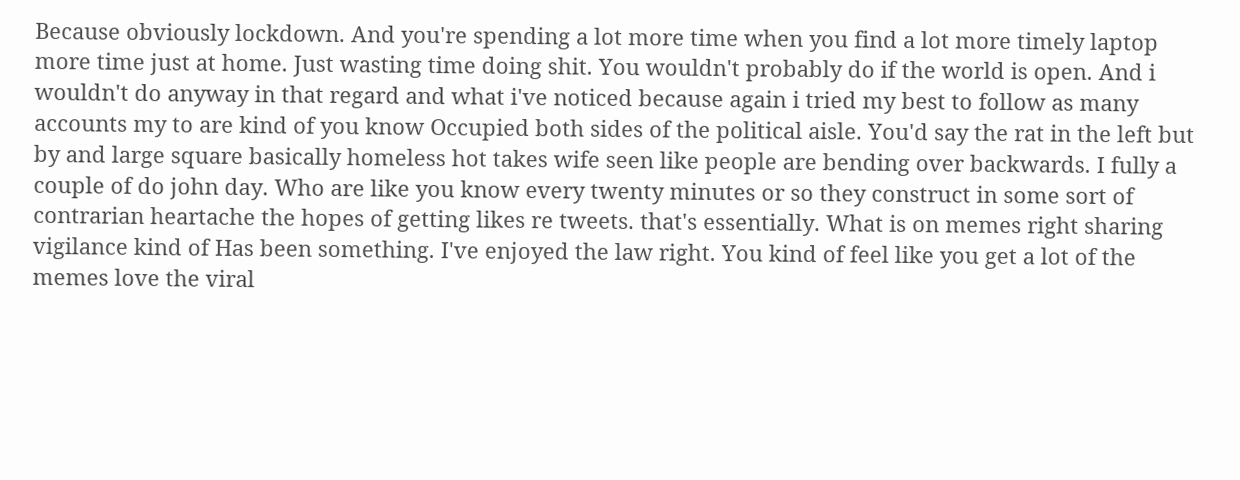Because obviously lockdown. And you're spending a lot more time when you find a lot more timely laptop more time just at home. Just wasting time doing shit. You wouldn't probably do if the world is open. And i wouldn't do anyway in that regard and what i've noticed because again i tried my best to follow as many accounts my to are kind of you know Occupied both sides of the political aisle. You'd say the rat in the left but by and large square basically homeless hot takes wife seen like people are bending over backwards. I fully a couple of do john day. Who are like you know every twenty minutes or so they construct in some sort of contrarian heartache the hopes of getting likes re tweets. that's essentially. What is on memes right sharing vigilance kind of Has been something. I've enjoyed the law right. You kind of feel like you get a lot of the memes love the viral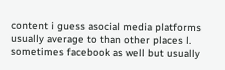content i guess asocial media platforms usually average to than other places l. sometimes facebook as well but usually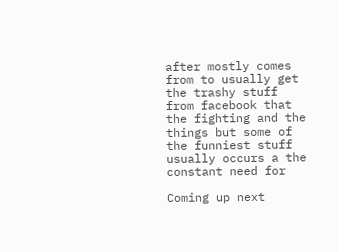after mostly comes from to usually get the trashy stuff from facebook that the fighting and the things but some of the funniest stuff usually occurs a the constant need for

Coming up next